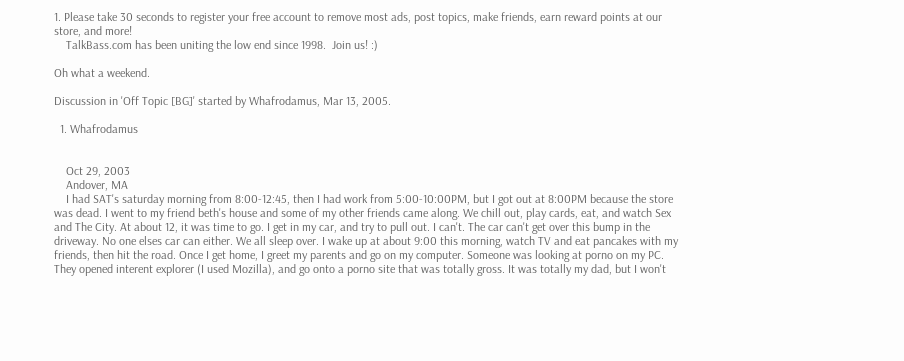1. Please take 30 seconds to register your free account to remove most ads, post topics, make friends, earn reward points at our store, and more!
    TalkBass.com has been uniting the low end since 1998.  Join us! :)

Oh what a weekend.

Discussion in 'Off Topic [BG]' started by Whafrodamus, Mar 13, 2005.

  1. Whafrodamus


    Oct 29, 2003
    Andover, MA
    I had SAT's saturday morning from 8:00-12:45, then I had work from 5:00-10:00PM, but I got out at 8:00PM because the store was dead. I went to my friend beth's house and some of my other friends came along. We chill out, play cards, eat, and watch Sex and The City. At about 12, it was time to go. I get in my car, and try to pull out. I can't. The car can't get over this bump in the driveway. No one elses car can either. We all sleep over. I wake up at about 9:00 this morning, watch TV and eat pancakes with my friends, then hit the road. Once I get home, I greet my parents and go on my computer. Someone was looking at porno on my PC. They opened interent explorer (I used Mozilla), and go onto a porno site that was totally gross. It was totally my dad, but I won't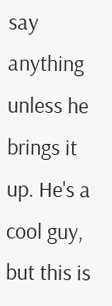say anything unless he brings it up. He's a cool guy, but this is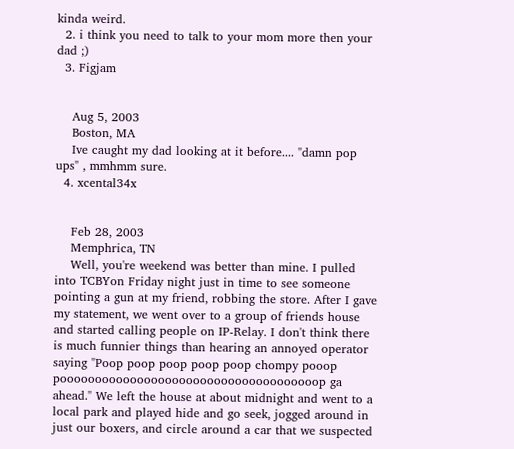kinda weird.
  2. i think you need to talk to your mom more then your dad ;)
  3. Figjam


    Aug 5, 2003
    Boston, MA
    Ive caught my dad looking at it before.... "damn pop ups" , mmhmm sure.
  4. xcental34x


    Feb 28, 2003
    Memphrica, TN
    Well, you're weekend was better than mine. I pulled into TCBYon Friday night just in time to see someone pointing a gun at my friend, robbing the store. After I gave my statement, we went over to a group of friends house and started calling people on IP-Relay. I don't think there is much funnier things than hearing an annoyed operator saying "Poop poop poop poop poop chompy pooop pooooooooooooooooooooooooooooooooooooop ga ahead." We left the house at about midnight and went to a local park and played hide and go seek, jogged around in just our boxers, and circle around a car that we suspected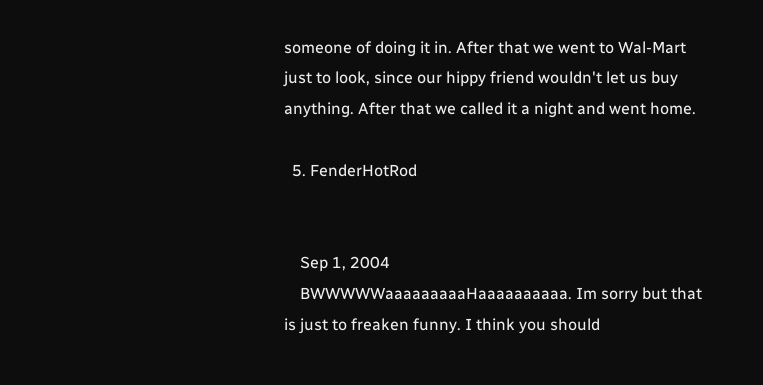someone of doing it in. After that we went to Wal-Mart just to look, since our hippy friend wouldn't let us buy anything. After that we called it a night and went home.

  5. FenderHotRod


    Sep 1, 2004
    BWWWWWaaaaaaaaaHaaaaaaaaaa. Im sorry but that is just to freaken funny. I think you should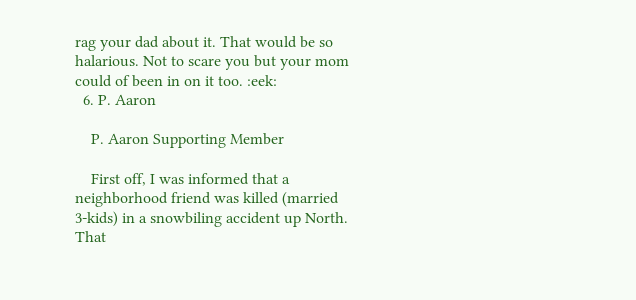rag your dad about it. That would be so halarious. Not to scare you but your mom could of been in on it too. :eek:
  6. P. Aaron

    P. Aaron Supporting Member

    First off, I was informed that a neighborhood friend was killed (married 3-kids) in a snowbiling accident up North. That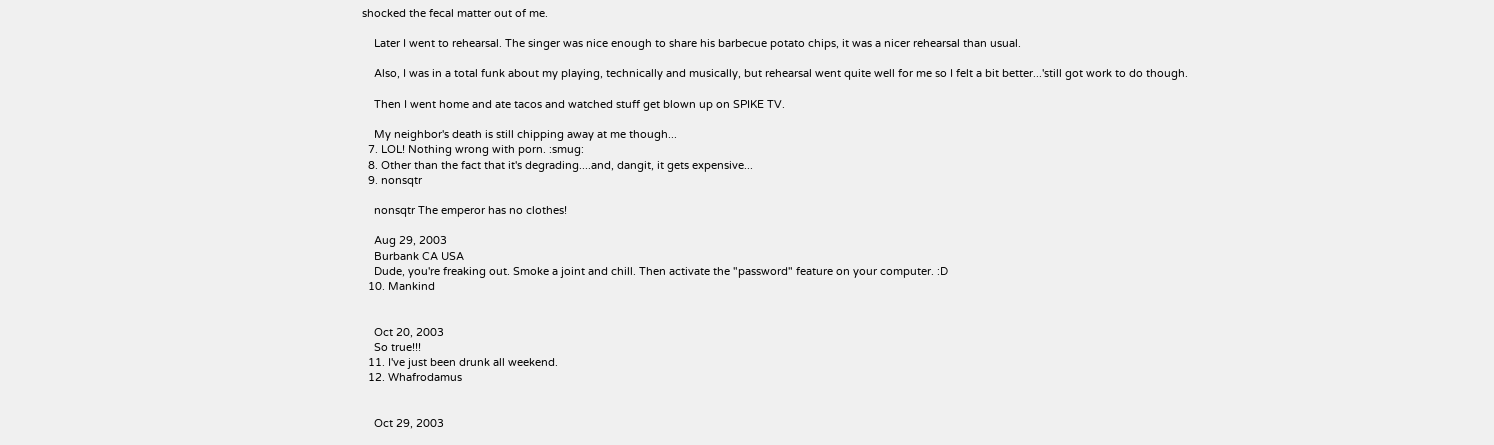shocked the fecal matter out of me.

    Later I went to rehearsal. The singer was nice enough to share his barbecue potato chips, it was a nicer rehearsal than usual.

    Also, I was in a total funk about my playing, technically and musically, but rehearsal went quite well for me so I felt a bit better...'still got work to do though.

    Then I went home and ate tacos and watched stuff get blown up on SPIKE TV.

    My neighbor's death is still chipping away at me though...
  7. LOL! Nothing wrong with porn. :smug:
  8. Other than the fact that it's degrading....and, dangit, it gets expensive...
  9. nonsqtr

    nonsqtr The emperor has no clothes!

    Aug 29, 2003
    Burbank CA USA
    Dude, you're freaking out. Smoke a joint and chill. Then activate the "password" feature on your computer. :D
  10. Mankind


    Oct 20, 2003
    So true!!!
  11. I've just been drunk all weekend.
  12. Whafrodamus


    Oct 29, 2003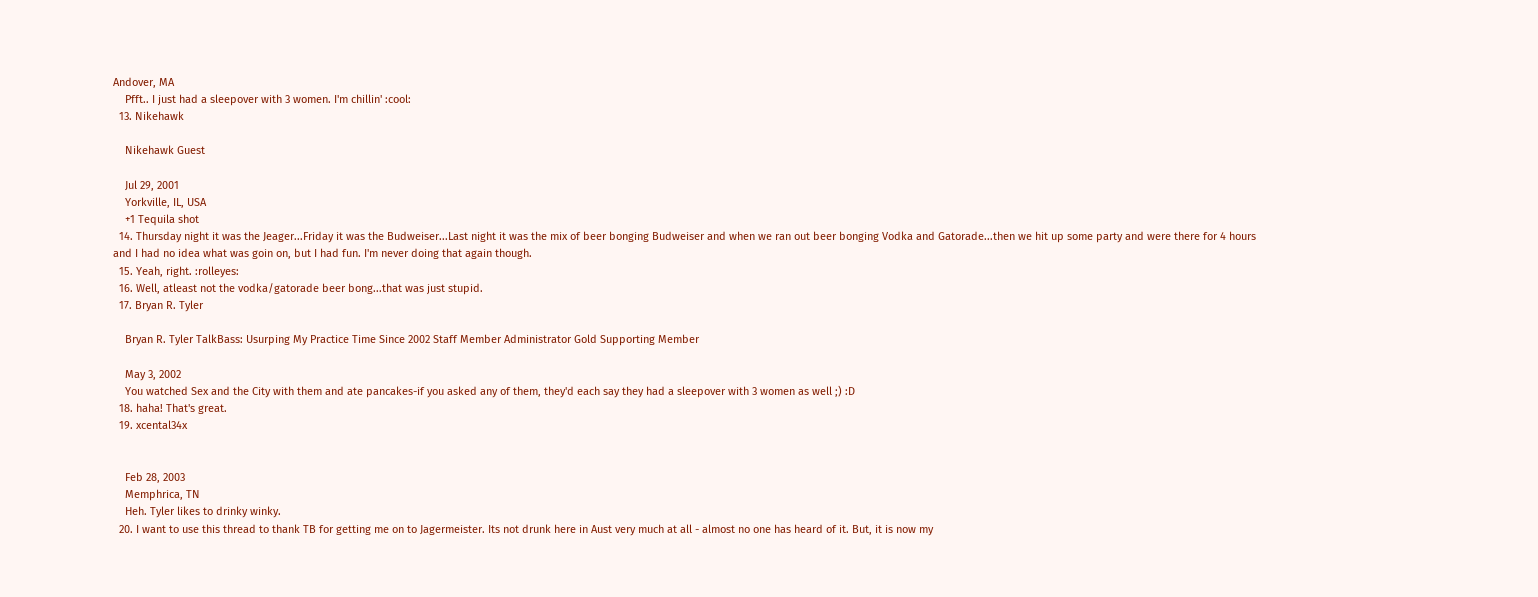Andover, MA
    Pfft.. I just had a sleepover with 3 women. I'm chillin' :cool:
  13. Nikehawk

    Nikehawk Guest

    Jul 29, 2001
    Yorkville, IL, USA
    +1 Tequila shot
  14. Thursday night it was the Jeager...Friday it was the Budweiser...Last night it was the mix of beer bonging Budweiser and when we ran out beer bonging Vodka and Gatorade...then we hit up some party and were there for 4 hours and I had no idea what was goin on, but I had fun. I'm never doing that again though.
  15. Yeah, right. :rolleyes:
  16. Well, atleast not the vodka/gatorade beer bong...that was just stupid.
  17. Bryan R. Tyler

    Bryan R. Tyler TalkBass: Usurping My Practice Time Since 2002 Staff Member Administrator Gold Supporting Member

    May 3, 2002
    You watched Sex and the City with them and ate pancakes-if you asked any of them, they'd each say they had a sleepover with 3 women as well ;) :D
  18. haha! That's great.
  19. xcental34x


    Feb 28, 2003
    Memphrica, TN
    Heh. Tyler likes to drinky winky.
  20. I want to use this thread to thank TB for getting me on to Jagermeister. Its not drunk here in Aust very much at all - almost no one has heard of it. But, it is now my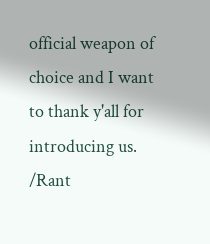official weapon of choice and I want to thank y'all for introducing us. /Rant